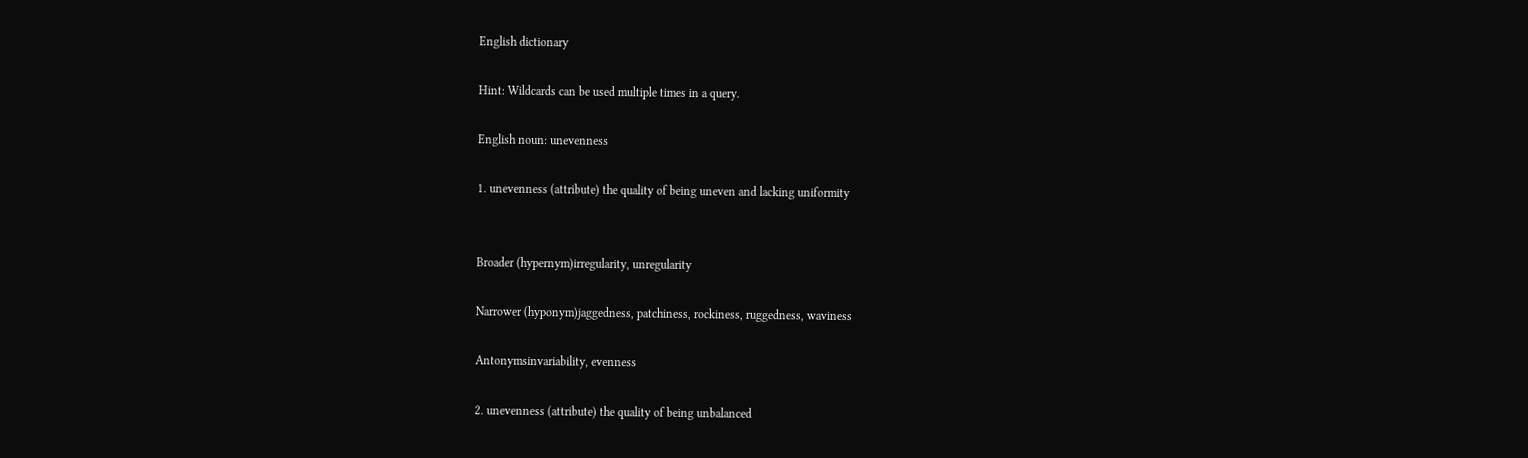English dictionary

Hint: Wildcards can be used multiple times in a query.

English noun: unevenness

1. unevenness (attribute) the quality of being uneven and lacking uniformity


Broader (hypernym)irregularity, unregularity

Narrower (hyponym)jaggedness, patchiness, rockiness, ruggedness, waviness

Antonymsinvariability, evenness

2. unevenness (attribute) the quality of being unbalanced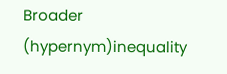Broader (hypernym)inequality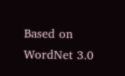Based on WordNet 3.0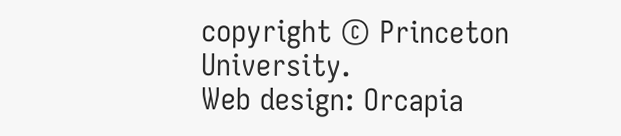copyright © Princeton University.
Web design: Orcapia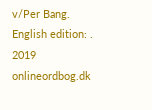v/Per Bang. English edition: .
2019 onlineordbog.dk